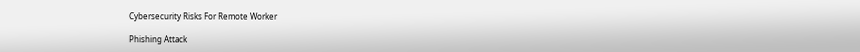Cybersecurity Risks For Remote Worker

Phishing Attack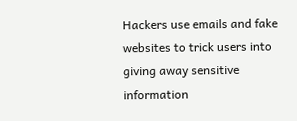Hackers use emails and fake websites to trick users into giving away sensitive information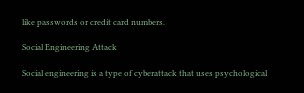like passwords or credit card numbers.

Social Engineering Attack

Social engineering is a type of cyberattack that uses psychological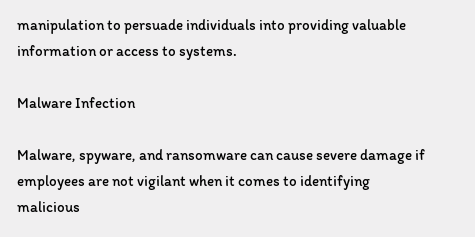manipulation to persuade individuals into providing valuable information or access to systems.

Malware Infection

Malware, spyware, and ransomware can cause severe damage if employees are not vigilant when it comes to identifying malicious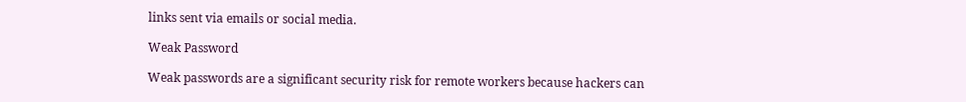links sent via emails or social media.

Weak Password

Weak passwords are a significant security risk for remote workers because hackers can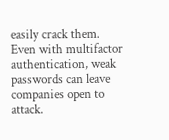easily crack them. Even with multifactor authentication, weak passwords can leave companies open to attack.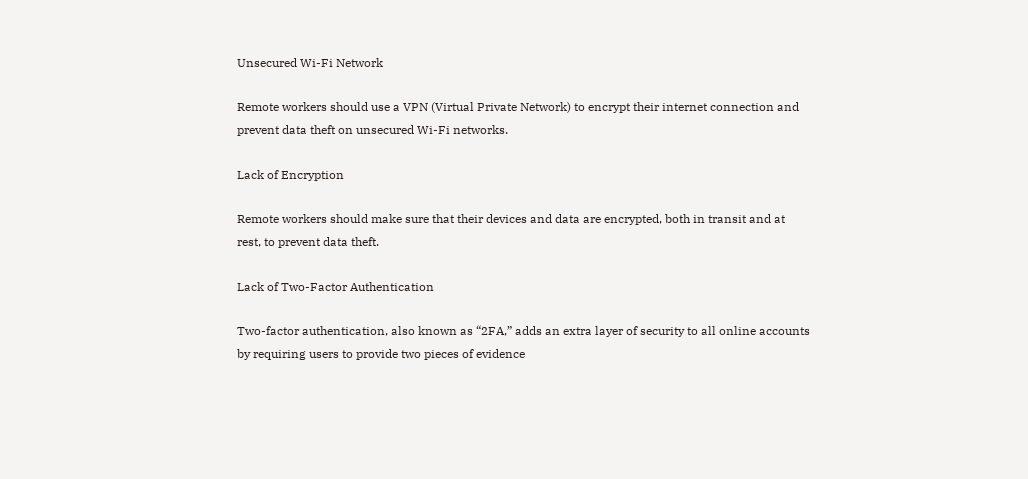Unsecured Wi-Fi Network

Remote workers should use a VPN (Virtual Private Network) to encrypt their internet connection and prevent data theft on unsecured Wi-Fi networks.

Lack of Encryption

Remote workers should make sure that their devices and data are encrypted, both in transit and at rest, to prevent data theft.

Lack of Two-Factor Authentication

Two-factor authentication, also known as “2FA,” adds an extra layer of security to all online accounts by requiring users to provide two pieces of evidence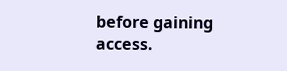before gaining access.